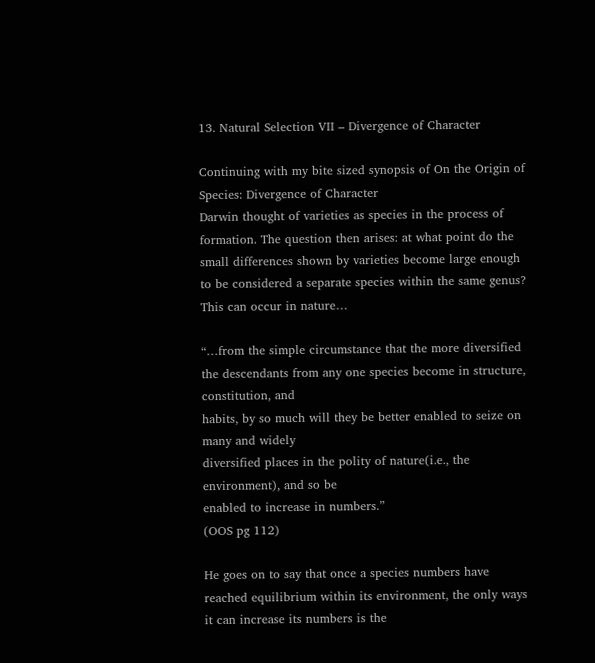13. Natural Selection VII – Divergence of Character

Continuing with my bite sized synopsis of On the Origin of Species: Divergence of Character
Darwin thought of varieties as species in the process of formation. The question then arises: at what point do the small differences shown by varieties become large enough to be considered a separate species within the same genus? This can occur in nature…

“…from the simple circumstance that the more diversified
the descendants from any one species become in structure, constitution, and
habits, by so much will they be better enabled to seize on many and widely
diversified places in the polity of nature(i.e., the environment), and so be
enabled to increase in numbers.”
(OOS pg 112)

He goes on to say that once a species numbers have reached equilibrium within its environment, the only ways it can increase its numbers is the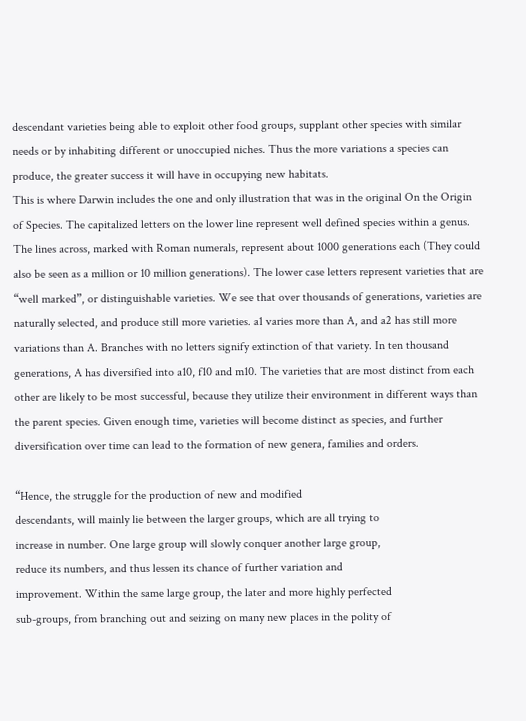descendant varieties being able to exploit other food groups, supplant other species with similar needs or by inhabiting different or unoccupied niches. Thus the more variations a species can produce, the greater success it will have in occupying new habitats.
This is where Darwin includes the one and only illustration that was in the original On the Origin of Species. The capitalized letters on the lower line represent well defined species within a genus. The lines across, marked with Roman numerals, represent about 1000 generations each (They could also be seen as a million or 10 million generations). The lower case letters represent varieties that are “well marked”, or distinguishable varieties. We see that over thousands of generations, varieties are naturally selected, and produce still more varieties. a1 varies more than A, and a2 has still more variations than A. Branches with no letters signify extinction of that variety. In ten thousand generations, A has diversified into a10, f10 and m10. The varieties that are most distinct from each other are likely to be most successful, because they utilize their environment in different ways than the parent species. Given enough time, varieties will become distinct as species, and further diversification over time can lead to the formation of new genera, families and orders.

“Hence, the struggle for the production of new and modified
descendants, will mainly lie between the larger groups, which are all trying to
increase in number. One large group will slowly conquer another large group,
reduce its numbers, and thus lessen its chance of further variation and
improvement. Within the same large group, the later and more highly perfected
sub-groups, from branching out and seizing on many new places in the polity of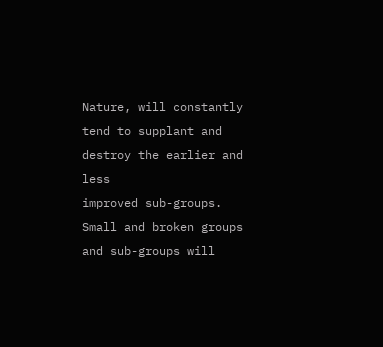Nature, will constantly tend to supplant and destroy the earlier and less
improved sub-groups. Small and broken groups and sub-groups will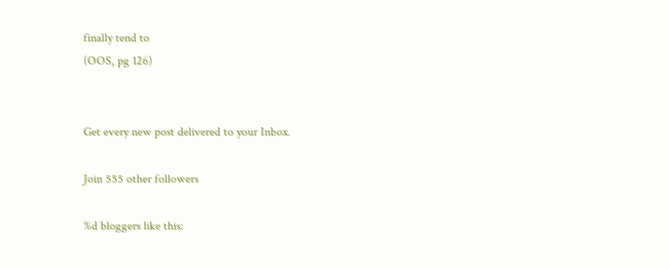finally tend to
(OOS, pg 126)


Get every new post delivered to your Inbox.

Join 555 other followers

%d bloggers like this: